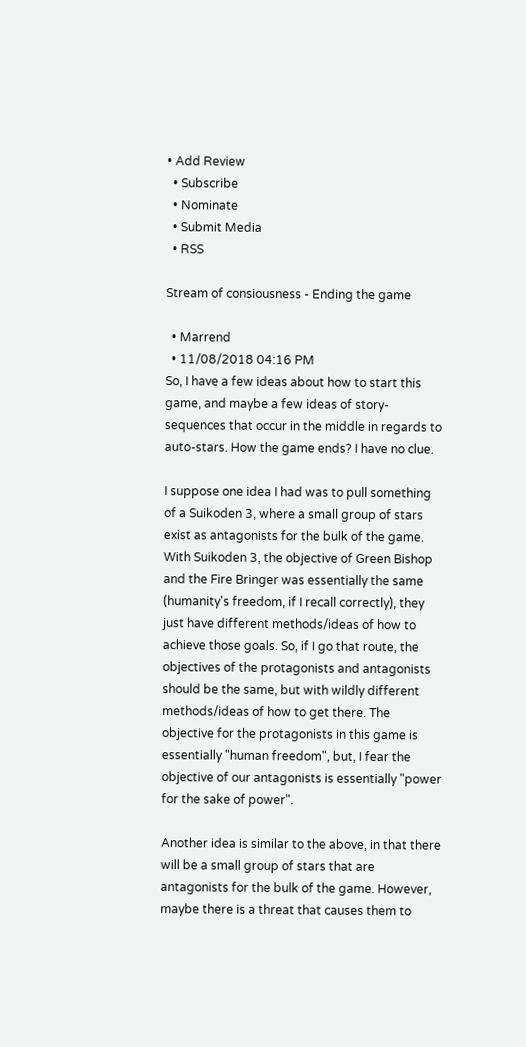• Add Review
  • Subscribe
  • Nominate
  • Submit Media
  • RSS

Stream of consiousness - Ending the game

  • Marrend
  • 11/08/2018 04:16 PM
So, I have a few ideas about how to start this game, and maybe a few ideas of story-sequences that occur in the middle in regards to auto-stars. How the game ends? I have no clue.

I suppose one idea I had was to pull something of a Suikoden 3, where a small group of stars exist as antagonists for the bulk of the game. With Suikoden 3, the objective of Green Bishop and the Fire Bringer was essentially the same (humanity's freedom, if I recall correctly), they just have different methods/ideas of how to achieve those goals. So, if I go that route, the objectives of the protagonists and antagonists should be the same, but with wildly different methods/ideas of how to get there. The objective for the protagonists in this game is essentially "human freedom", but, I fear the objective of our antagonists is essentially "power for the sake of power".

Another idea is similar to the above, in that there will be a small group of stars that are antagonists for the bulk of the game. However, maybe there is a threat that causes them to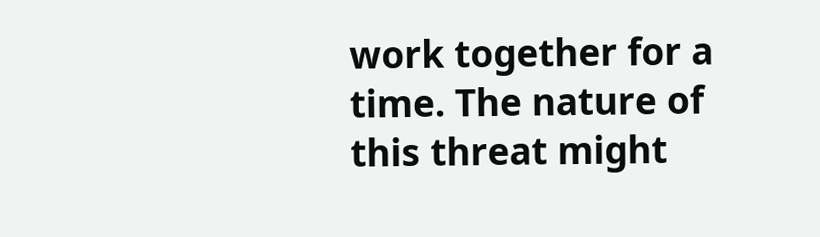work together for a time. The nature of this threat might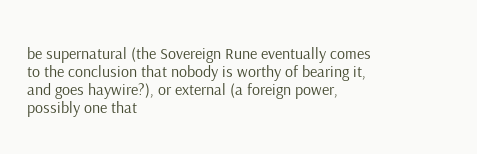be supernatural (the Sovereign Rune eventually comes to the conclusion that nobody is worthy of bearing it, and goes haywire?), or external (a foreign power, possibly one that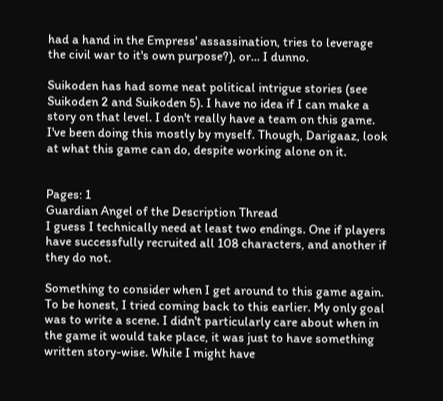had a hand in the Empress' assassination, tries to leverage the civil war to it's own purpose?), or... I dunno.

Suikoden has had some neat political intrigue stories (see Suikoden 2 and Suikoden 5). I have no idea if I can make a story on that level. I don't really have a team on this game. I've been doing this mostly by myself. Though, Darigaaz, look at what this game can do, despite working alone on it.


Pages: 1
Guardian Angel of the Description Thread
I guess I technically need at least two endings. One if players have successfully recruited all 108 characters, and another if they do not.

Something to consider when I get around to this game again. To be honest, I tried coming back to this earlier. My only goal was to write a scene. I didn't particularly care about when in the game it would take place, it was just to have something written story-wise. While I might have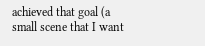achieved that goal (a small scene that I want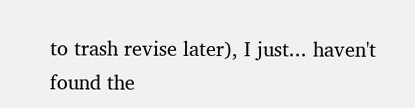to trash revise later), I just... haven't found the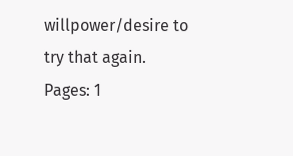willpower/desire to try that again.
Pages: 1